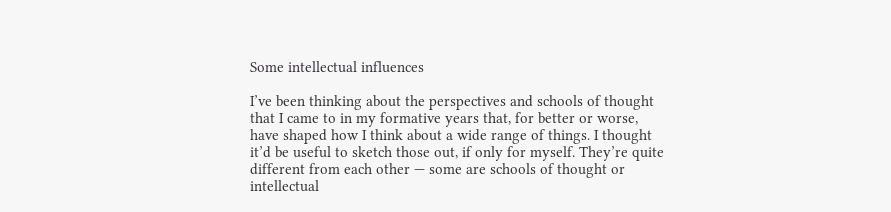Some intellectual influences

I’ve been thinking about the perspectives and schools of thought that I came to in my formative years that, for better or worse, have shaped how I think about a wide range of things. I thought it’d be useful to sketch those out, if only for myself. They’re quite different from each other — some are schools of thought or intellectual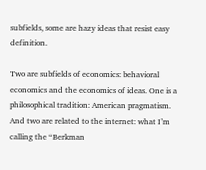subfields, some are hazy ideas that resist easy definition.

Two are subfields of economics: behavioral economics and the economics of ideas. One is a philosophical tradition: American pragmatism. And two are related to the internet: what I’m calling the “Berkman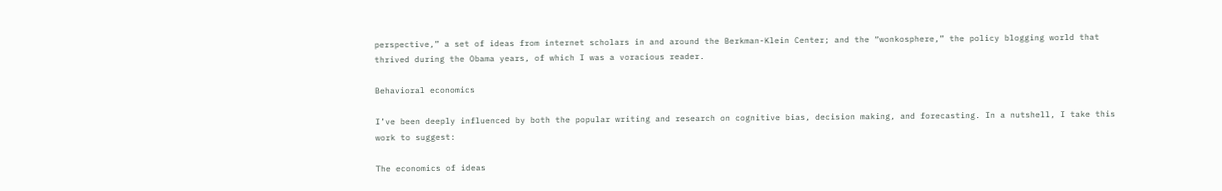perspective,” a set of ideas from internet scholars in and around the Berkman-Klein Center; and the “wonkosphere,” the policy blogging world that thrived during the Obama years, of which I was a voracious reader.

Behavioral economics

I’ve been deeply influenced by both the popular writing and research on cognitive bias, decision making, and forecasting. In a nutshell, I take this work to suggest:

The economics of ideas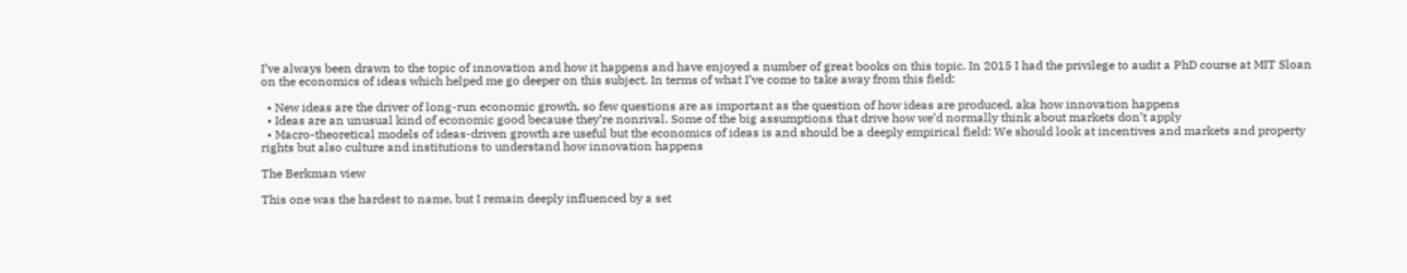I’ve always been drawn to the topic of innovation and how it happens and have enjoyed a number of great books on this topic. In 2015 I had the privilege to audit a PhD course at MIT Sloan on the economics of ideas which helped me go deeper on this subject. In terms of what I’ve come to take away from this field:

  • New ideas are the driver of long-run economic growth, so few questions are as important as the question of how ideas are produced, aka how innovation happens
  • Ideas are an unusual kind of economic good because they’re nonrival. Some of the big assumptions that drive how we’d normally think about markets don’t apply
  • Macro-theoretical models of ideas-driven growth are useful but the economics of ideas is and should be a deeply empirical field: We should look at incentives and markets and property rights but also culture and institutions to understand how innovation happens

The Berkman view

This one was the hardest to name, but I remain deeply influenced by a set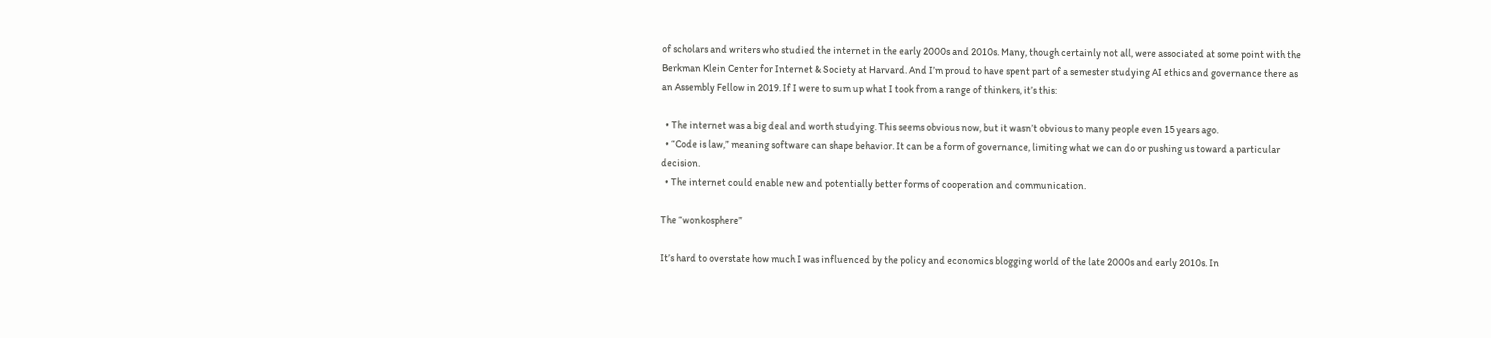of scholars and writers who studied the internet in the early 2000s and 2010s. Many, though certainly not all, were associated at some point with the Berkman Klein Center for Internet & Society at Harvard. And I’m proud to have spent part of a semester studying AI ethics and governance there as an Assembly Fellow in 2019. If I were to sum up what I took from a range of thinkers, it’s this:

  • The internet was a big deal and worth studying. This seems obvious now, but it wasn’t obvious to many people even 15 years ago.
  • “Code is law,” meaning software can shape behavior. It can be a form of governance, limiting what we can do or pushing us toward a particular decision.
  • The internet could enable new and potentially better forms of cooperation and communication.

The “wonkosphere”

It’s hard to overstate how much I was influenced by the policy and economics blogging world of the late 2000s and early 2010s. In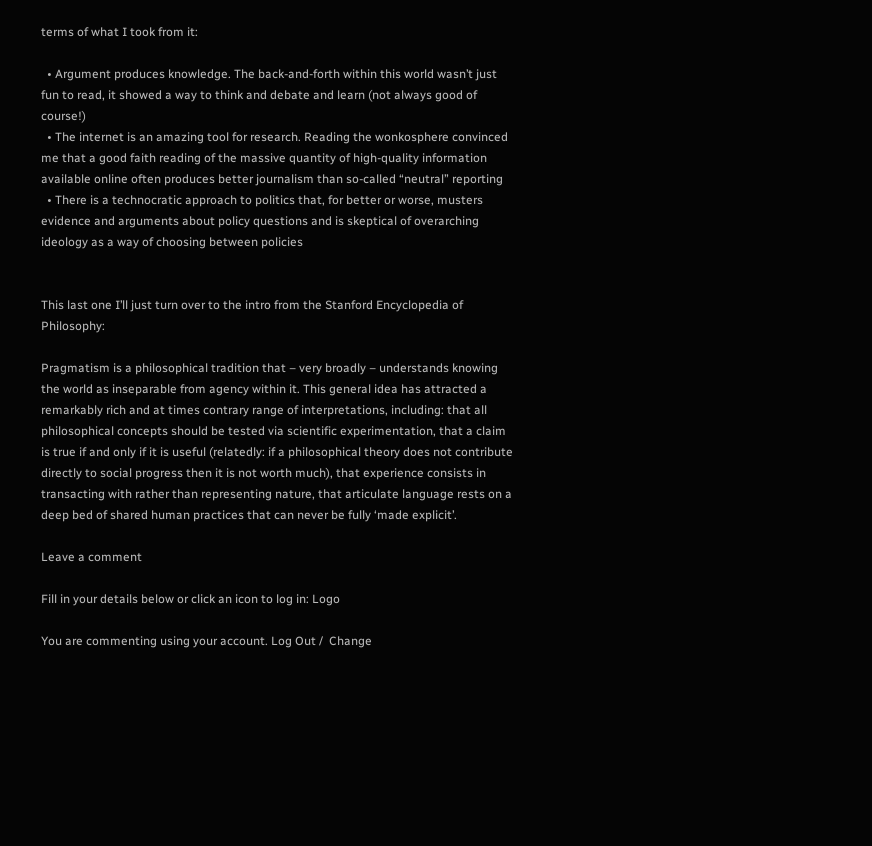terms of what I took from it:

  • Argument produces knowledge. The back-and-forth within this world wasn’t just fun to read, it showed a way to think and debate and learn (not always good of course!)
  • The internet is an amazing tool for research. Reading the wonkosphere convinced me that a good faith reading of the massive quantity of high-quality information available online often produces better journalism than so-called “neutral” reporting
  • There is a technocratic approach to politics that, for better or worse, musters evidence and arguments about policy questions and is skeptical of overarching ideology as a way of choosing between policies


This last one I’ll just turn over to the intro from the Stanford Encyclopedia of Philosophy:

Pragmatism is a philosophical tradition that – very broadly – understands knowing the world as inseparable from agency within it. This general idea has attracted a remarkably rich and at times contrary range of interpretations, including: that all philosophical concepts should be tested via scientific experimentation, that a claim is true if and only if it is useful (relatedly: if a philosophical theory does not contribute directly to social progress then it is not worth much), that experience consists in transacting with rather than representing nature, that articulate language rests on a deep bed of shared human practices that can never be fully ‘made explicit’.

Leave a comment

Fill in your details below or click an icon to log in: Logo

You are commenting using your account. Log Out /  Change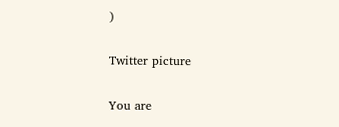)

Twitter picture

You are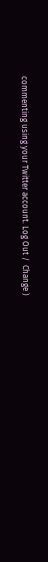commenting using your Twitter account. Log Out /  Change )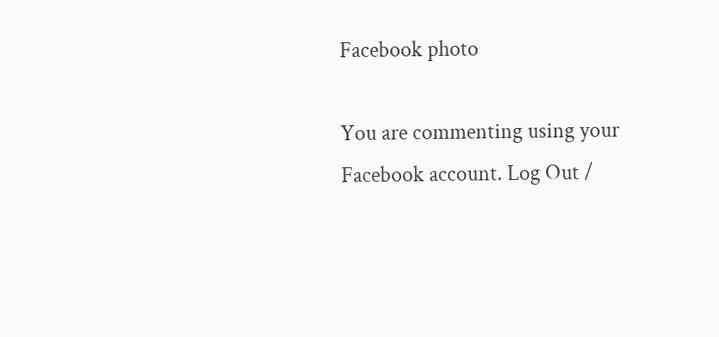Facebook photo

You are commenting using your Facebook account. Log Out /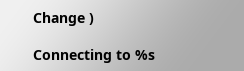Change )

Connecting to %s